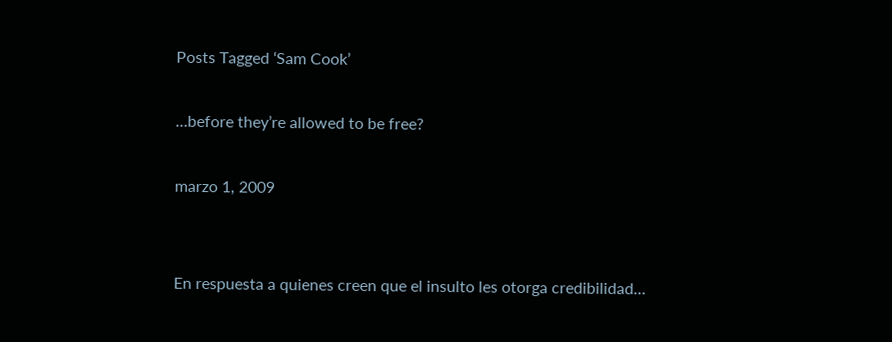Posts Tagged ‘Sam Cook’

…before they’re allowed to be free?

marzo 1, 2009


En respuesta a quienes creen que el insulto les otorga credibilidad…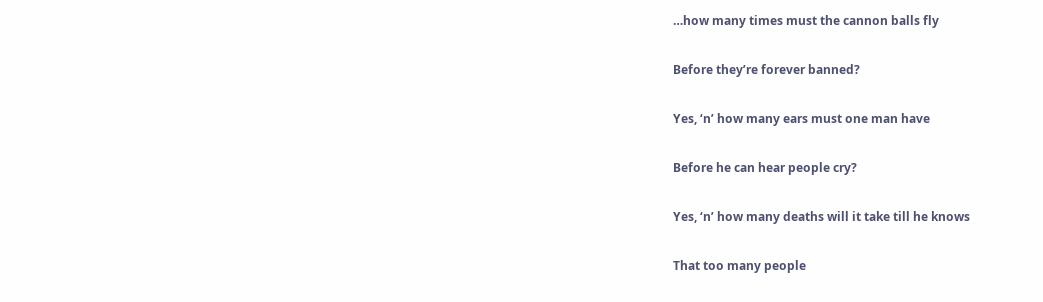…how many times must the cannon balls fly

Before they’re forever banned?

Yes, ‘n’ how many ears must one man have

Before he can hear people cry?

Yes, ‘n’ how many deaths will it take till he knows

That too many people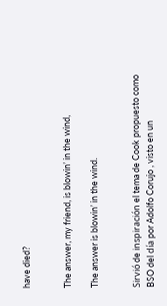have died?


The answer, my friend, is blowin’ in the wind,

The answer is blowin’ in the wind.


Sirvió de inspiración el tema de Cook propuesto como BSO del día por Adolfo Corujo , visto en un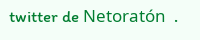twitter de Netoratón  .